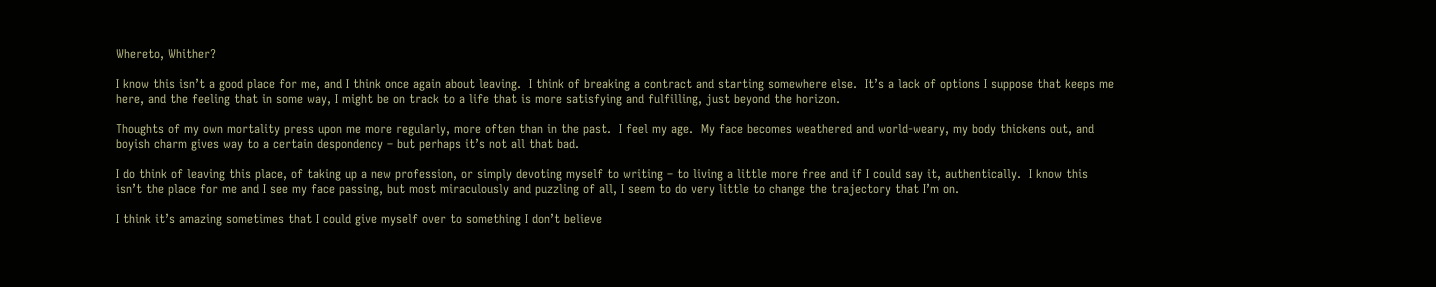Whereto, Whither?

I know this isn’t a good place for me, and I think once again about leaving.  I think of breaking a contract and starting somewhere else.  It’s a lack of options I suppose that keeps me here, and the feeling that in some way, I might be on track to a life that is more satisfying and fulfilling, just beyond the horizon.

Thoughts of my own mortality press upon me more regularly, more often than in the past.  I feel my age.  My face becomes weathered and world-weary, my body thickens out, and boyish charm gives way to a certain despondency – but perhaps it’s not all that bad.

I do think of leaving this place, of taking up a new profession, or simply devoting myself to writing – to living a little more free and if I could say it, authentically.  I know this isn’t the place for me and I see my face passing, but most miraculously and puzzling of all, I seem to do very little to change the trajectory that I’m on.

I think it’s amazing sometimes that I could give myself over to something I don’t believe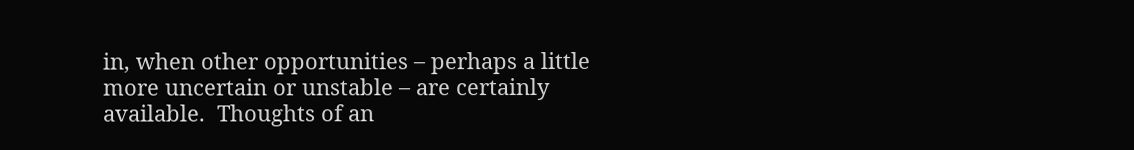in, when other opportunities – perhaps a little more uncertain or unstable – are certainly available.  Thoughts of an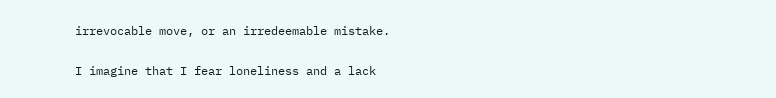irrevocable move, or an irredeemable mistake.

I imagine that I fear loneliness and a lack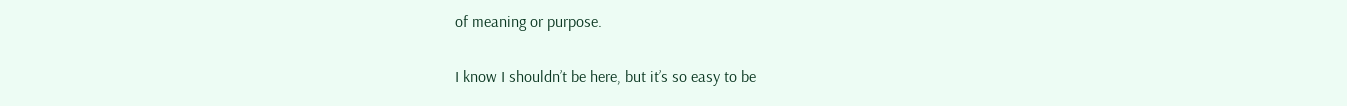of meaning or purpose.

I know I shouldn’t be here, but it’s so easy to be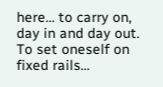here… to carry on, day in and day out.  To set oneself on fixed rails…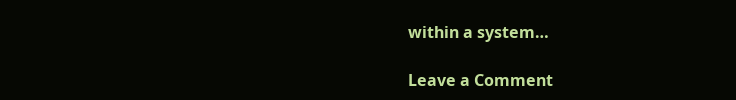within a system…

Leave a Comment